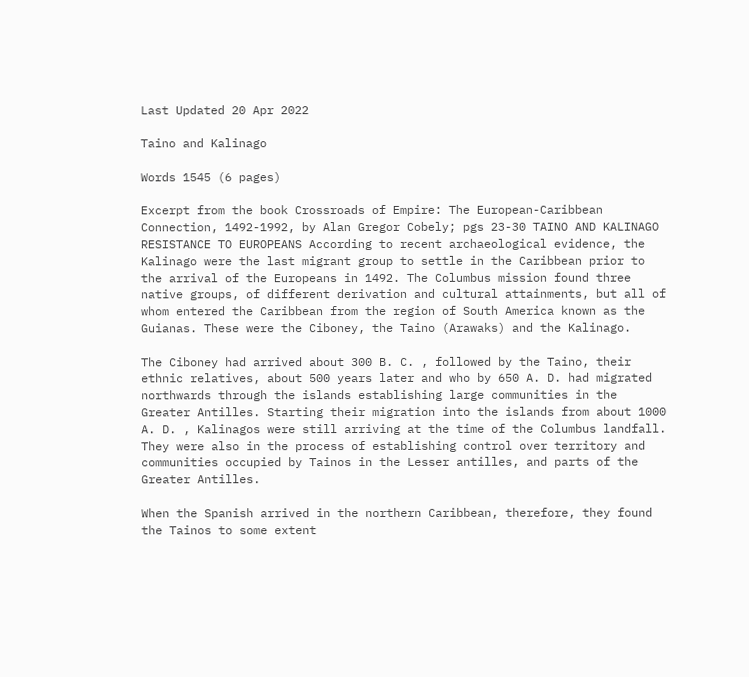Last Updated 20 Apr 2022

Taino and Kalinago

Words 1545 (6 pages)

Excerpt from the book Crossroads of Empire: The European-Caribbean Connection, 1492-1992, by Alan Gregor Cobely; pgs 23-30 TAINO AND KALINAGO RESISTANCE TO EUROPEANS According to recent archaeological evidence, the Kalinago were the last migrant group to settle in the Caribbean prior to the arrival of the Europeans in 1492. The Columbus mission found three native groups, of different derivation and cultural attainments, but all of whom entered the Caribbean from the region of South America known as the Guianas. These were the Ciboney, the Taino (Arawaks) and the Kalinago.

The Ciboney had arrived about 300 B. C. , followed by the Taino, their ethnic relatives, about 500 years later and who by 650 A. D. had migrated northwards through the islands establishing large communities in the Greater Antilles. Starting their migration into the islands from about 1000 A. D. , Kalinagos were still arriving at the time of the Columbus landfall. They were also in the process of establishing control over territory and communities occupied by Tainos in the Lesser antilles, and parts of the Greater Antilles.

When the Spanish arrived in the northern Caribbean, therefore, they found the Tainos to some extent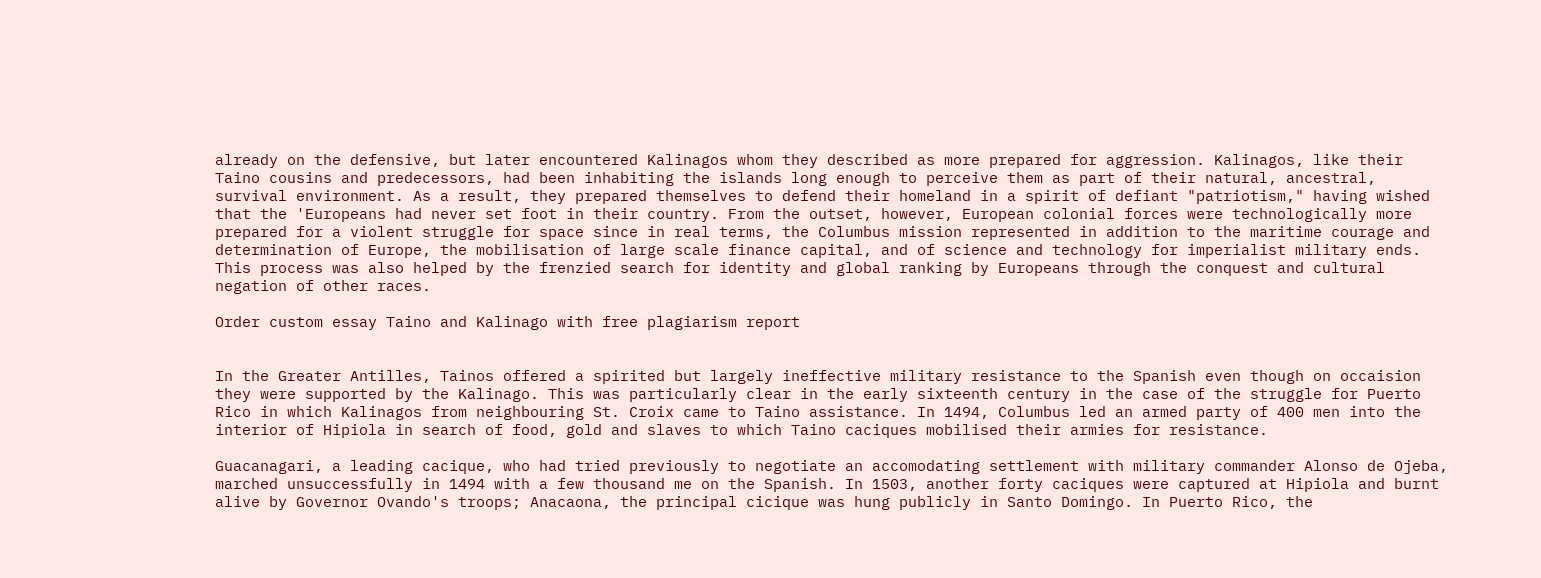already on the defensive, but later encountered Kalinagos whom they described as more prepared for aggression. Kalinagos, like their Taino cousins and predecessors, had been inhabiting the islands long enough to perceive them as part of their natural, ancestral, survival environment. As a result, they prepared themselves to defend their homeland in a spirit of defiant "patriotism," having wished that the 'Europeans had never set foot in their country. From the outset, however, European colonial forces were technologically more prepared for a violent struggle for space since in real terms, the Columbus mission represented in addition to the maritime courage and determination of Europe, the mobilisation of large scale finance capital, and of science and technology for imperialist military ends. This process was also helped by the frenzied search for identity and global ranking by Europeans through the conquest and cultural negation of other races.

Order custom essay Taino and Kalinago with free plagiarism report


In the Greater Antilles, Tainos offered a spirited but largely ineffective military resistance to the Spanish even though on occaision they were supported by the Kalinago. This was particularly clear in the early sixteenth century in the case of the struggle for Puerto Rico in which Kalinagos from neighbouring St. Croix came to Taino assistance. In 1494, Columbus led an armed party of 400 men into the interior of Hipiola in search of food, gold and slaves to which Taino caciques mobilised their armies for resistance.

Guacanagari, a leading cacique, who had tried previously to negotiate an accomodating settlement with military commander Alonso de Ojeba, marched unsuccessfully in 1494 with a few thousand me on the Spanish. In 1503, another forty caciques were captured at Hipiola and burnt alive by Governor Ovando's troops; Anacaona, the principal cicique was hung publicly in Santo Domingo. In Puerto Rico, the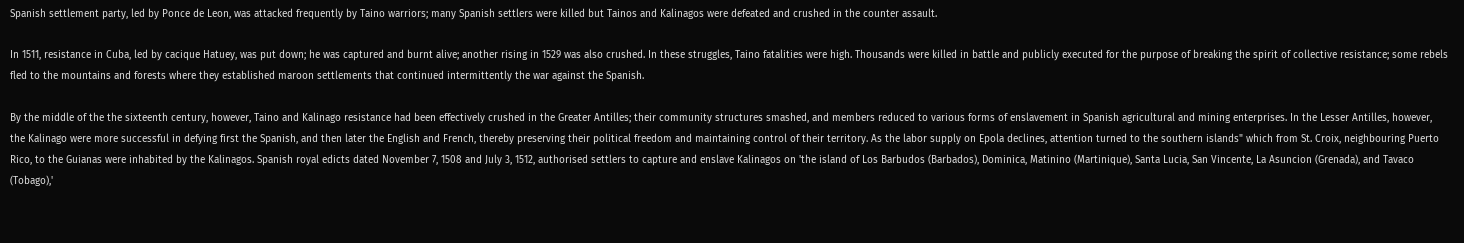Spanish settlement party, led by Ponce de Leon, was attacked frequently by Taino warriors; many Spanish settlers were killed but Tainos and Kalinagos were defeated and crushed in the counter assault.

In 1511, resistance in Cuba, led by cacique Hatuey, was put down; he was captured and burnt alive; another rising in 1529 was also crushed. In these struggles, Taino fatalities were high. Thousands were killed in battle and publicly executed for the purpose of breaking the spirit of collective resistance; some rebels fled to the mountains and forests where they established maroon settlements that continued intermittently the war against the Spanish.

By the middle of the the sixteenth century, however, Taino and Kalinago resistance had been effectively crushed in the Greater Antilles; their community structures smashed, and members reduced to various forms of enslavement in Spanish agricultural and mining enterprises. In the Lesser Antilles, however, the Kalinago were more successful in defying first the Spanish, and then later the English and French, thereby preserving their political freedom and maintaining control of their territory. As the labor supply on Epola declines, attention turned to the southern islands" which from St. Croix, neighbouring Puerto Rico, to the Guianas were inhabited by the Kalinagos. Spanish royal edicts dated November 7, 1508 and July 3, 1512, authorised settlers to capture and enslave Kalinagos on 'the island of Los Barbudos (Barbados), Dominica, Matinino (Martinique), Santa Lucia, San Vincente, La Asuncion (Grenada), and Tavaco (Tobago),'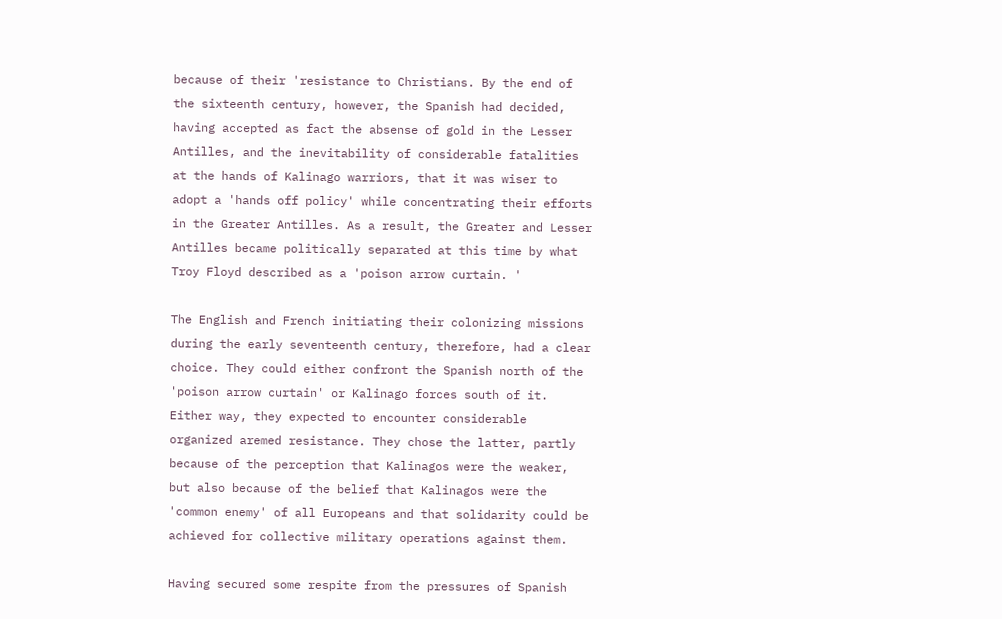because of their 'resistance to Christians. By the end of the sixteenth century, however, the Spanish had decided, having accepted as fact the absense of gold in the Lesser Antilles, and the inevitability of considerable fatalities at the hands of Kalinago warriors, that it was wiser to adopt a 'hands off policy' while concentrating their efforts in the Greater Antilles. As a result, the Greater and Lesser Antilles became politically separated at this time by what Troy Floyd described as a 'poison arrow curtain. '

The English and French initiating their colonizing missions during the early seventeenth century, therefore, had a clear choice. They could either confront the Spanish north of the 'poison arrow curtain' or Kalinago forces south of it. Either way, they expected to encounter considerable organized aremed resistance. They chose the latter, partly because of the perception that Kalinagos were the weaker, but also because of the belief that Kalinagos were the 'common enemy' of all Europeans and that solidarity could be achieved for collective military operations against them.

Having secured some respite from the pressures of Spanish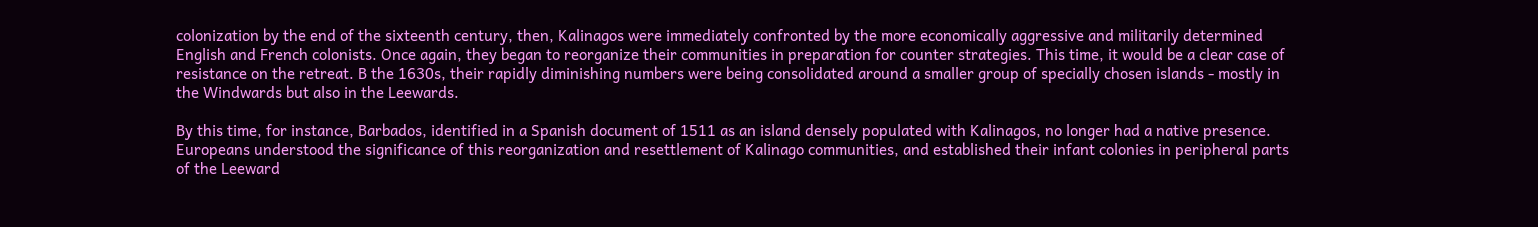colonization by the end of the sixteenth century, then, Kalinagos were immediately confronted by the more economically aggressive and militarily determined English and French colonists. Once again, they began to reorganize their communities in preparation for counter strategies. This time, it would be a clear case of resistance on the retreat. B the 1630s, their rapidly diminishing numbers were being consolidated around a smaller group of specially chosen islands - mostly in the Windwards but also in the Leewards.

By this time, for instance, Barbados, identified in a Spanish document of 1511 as an island densely populated with Kalinagos, no longer had a native presence. Europeans understood the significance of this reorganization and resettlement of Kalinago communities, and established their infant colonies in peripheral parts of the Leeward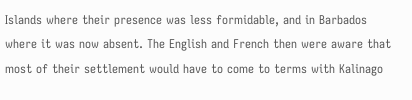Islands where their presence was less formidable, and in Barbados where it was now absent. The English and French then were aware that most of their settlement would have to come to terms with Kalinago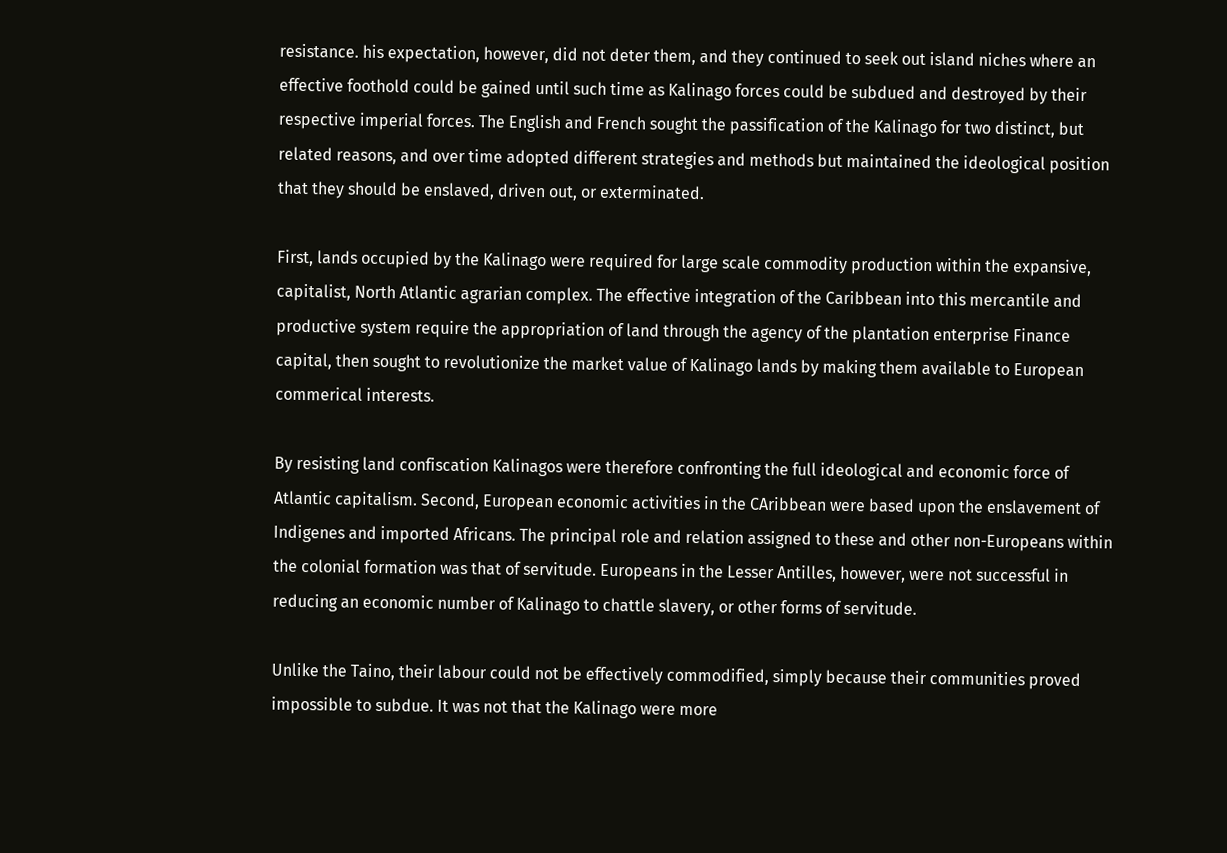resistance. his expectation, however, did not deter them, and they continued to seek out island niches where an effective foothold could be gained until such time as Kalinago forces could be subdued and destroyed by their respective imperial forces. The English and French sought the passification of the Kalinago for two distinct, but related reasons, and over time adopted different strategies and methods but maintained the ideological position that they should be enslaved, driven out, or exterminated.

First, lands occupied by the Kalinago were required for large scale commodity production within the expansive, capitalist, North Atlantic agrarian complex. The effective integration of the Caribbean into this mercantile and productive system require the appropriation of land through the agency of the plantation enterprise Finance capital, then sought to revolutionize the market value of Kalinago lands by making them available to European commerical interests.

By resisting land confiscation Kalinagos were therefore confronting the full ideological and economic force of Atlantic capitalism. Second, European economic activities in the CAribbean were based upon the enslavement of Indigenes and imported Africans. The principal role and relation assigned to these and other non-Europeans within the colonial formation was that of servitude. Europeans in the Lesser Antilles, however, were not successful in reducing an economic number of Kalinago to chattle slavery, or other forms of servitude.

Unlike the Taino, their labour could not be effectively commodified, simply because their communities proved impossible to subdue. It was not that the Kalinago were more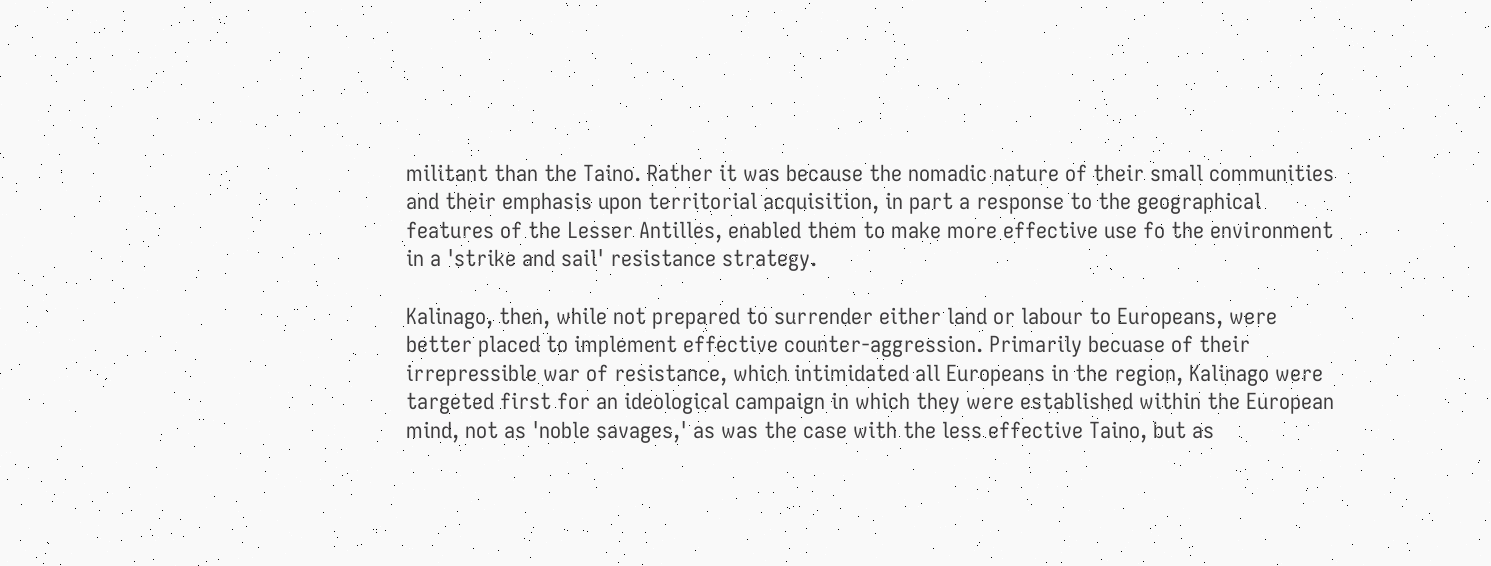militant than the Taino. Rather it was because the nomadic nature of their small communities and their emphasis upon territorial acquisition, in part a response to the geographical features of the Lesser Antilles, enabled them to make more effective use fo the environment in a 'strike and sail' resistance strategy.

Kalinago, then, while not prepared to surrender either land or labour to Europeans, were better placed to implement effective counter-aggression. Primarily becuase of their irrepressible war of resistance, which intimidated all Europeans in the region, Kalinago were targeted first for an ideological campaign in which they were established within the European mind, not as 'noble savages,' as was the case with the less effective Taino, but as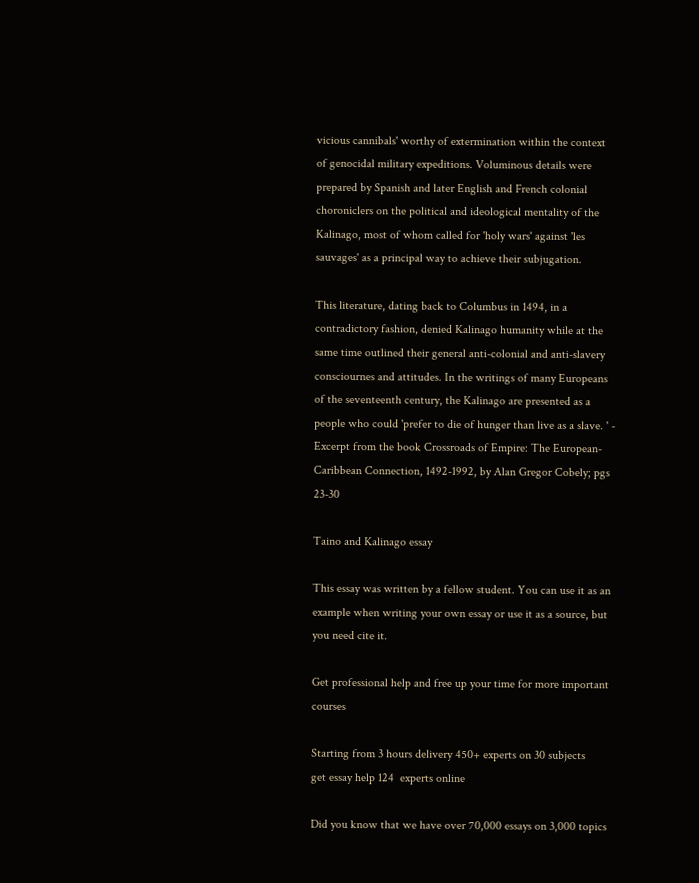vicious cannibals' worthy of extermination within the context of genocidal military expeditions. Voluminous details were prepared by Spanish and later English and French colonial choroniclers on the political and ideological mentality of the Kalinago, most of whom called for 'holy wars' against 'les sauvages' as a principal way to achieve their subjugation.

This literature, dating back to Columbus in 1494, in a contradictory fashion, denied Kalinago humanity while at the same time outlined their general anti-colonial and anti-slavery consciournes and attitudes. In the writings of many Europeans of the seventeenth century, the Kalinago are presented as a people who could 'prefer to die of hunger than live as a slave. ' - Excerpt from the book Crossroads of Empire: The European-Caribbean Connection, 1492-1992, by Alan Gregor Cobely; pgs 23-30

Taino and Kalinago essay

This essay was written by a fellow student. You can use it as an example when writing your own essay or use it as a source, but you need cite it.

Get professional help and free up your time for more important courses

Starting from 3 hours delivery 450+ experts on 30 subjects
get essay help 124  experts online

Did you know that we have over 70,000 essays on 3,000 topics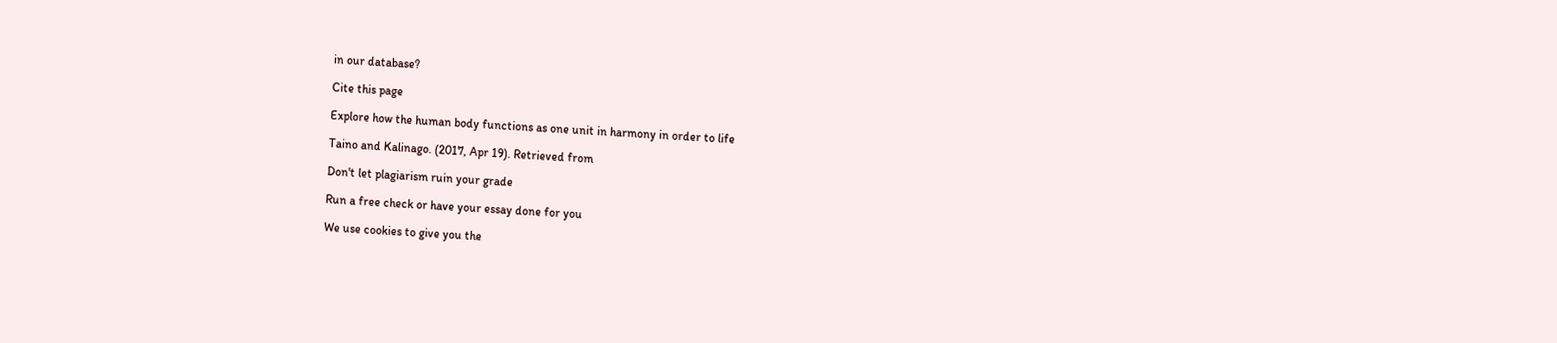in our database?

Cite this page

Explore how the human body functions as one unit in harmony in order to life

Taino and Kalinago. (2017, Apr 19). Retrieved from

Don't let plagiarism ruin your grade

Run a free check or have your essay done for you

We use cookies to give you the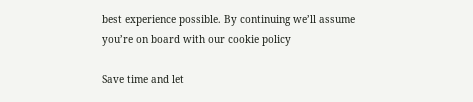best experience possible. By continuing we’ll assume you’re on board with our cookie policy

Save time and let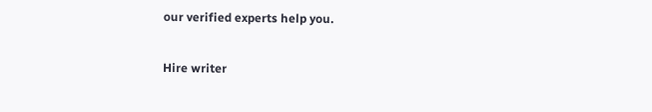our verified experts help you.

Hire writer